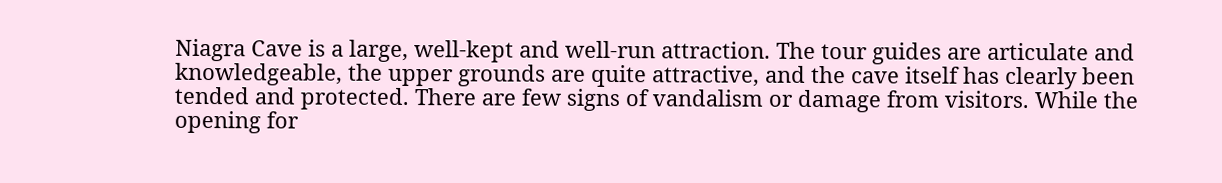Niagra Cave is a large, well-kept and well-run attraction. The tour guides are articulate and knowledgeable, the upper grounds are quite attractive, and the cave itself has clearly been tended and protected. There are few signs of vandalism or damage from visitors. While the opening for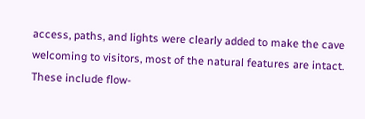access, paths, and lights were clearly added to make the cave welcoming to visitors, most of the natural features are intact. These include flow-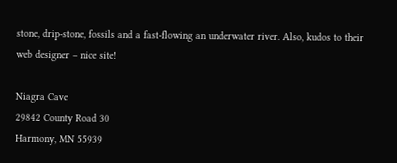stone, drip-stone, fossils and a fast-flowing an underwater river. Also, kudos to their web designer – nice site!

Niagra Cave
29842 County Road 30
Harmony, MN 55939